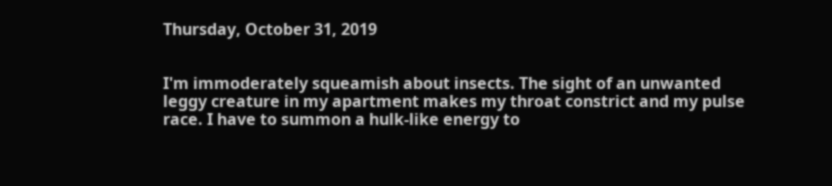Thursday, October 31, 2019


I'm immoderately squeamish about insects. The sight of an unwanted leggy creature in my apartment makes my throat constrict and my pulse race. I have to summon a hulk-like energy to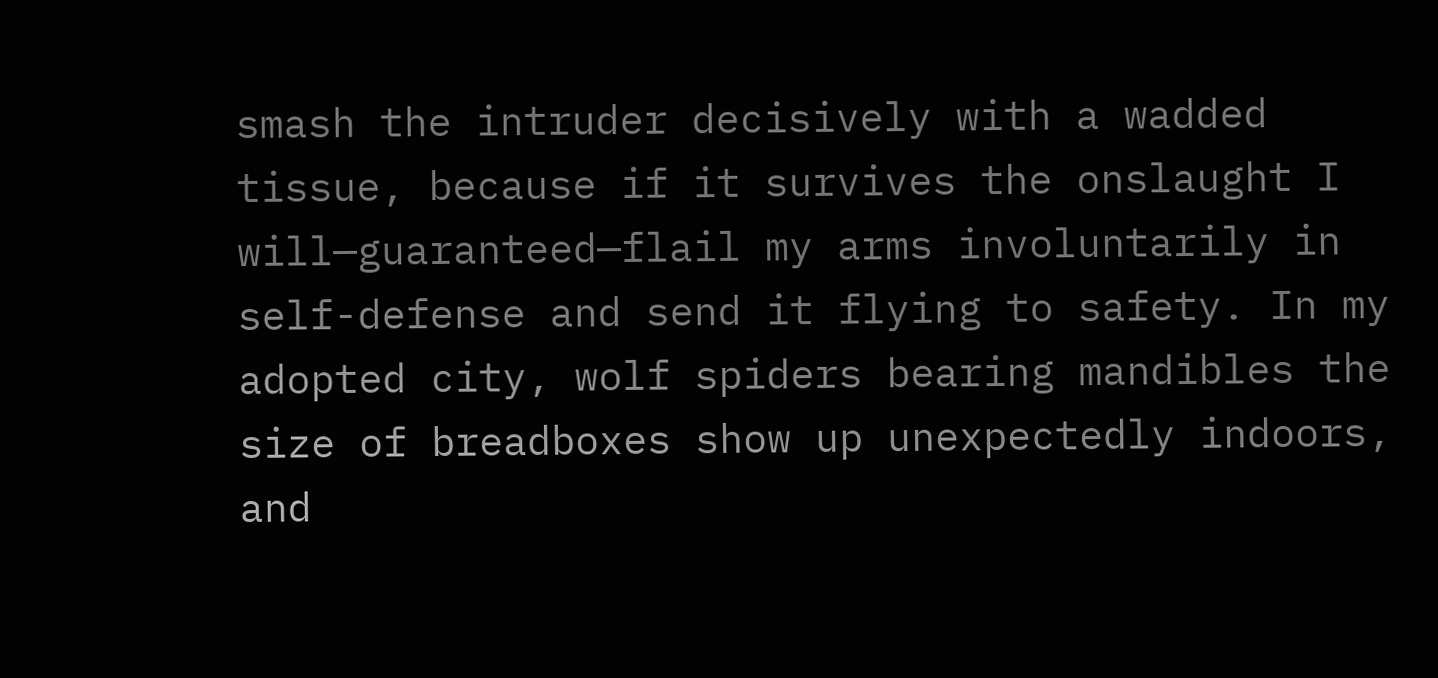smash the intruder decisively with a wadded tissue, because if it survives the onslaught I will—guaranteed—flail my arms involuntarily in self-defense and send it flying to safety. In my adopted city, wolf spiders bearing mandibles the size of breadboxes show up unexpectedly indoors, and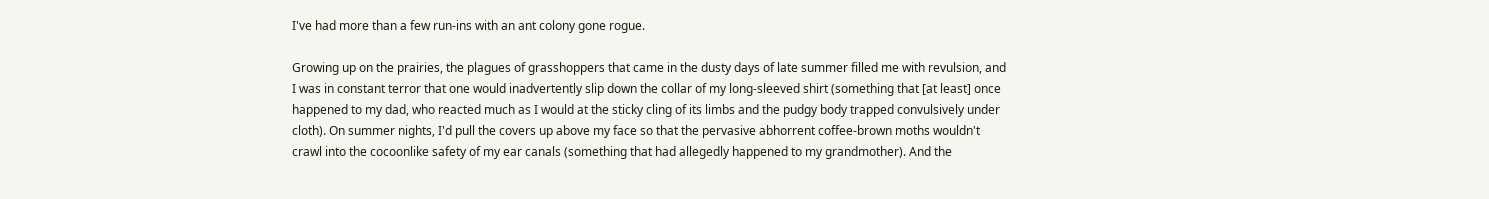I've had more than a few run-ins with an ant colony gone rogue.

Growing up on the prairies, the plagues of grasshoppers that came in the dusty days of late summer filled me with revulsion, and I was in constant terror that one would inadvertently slip down the collar of my long-sleeved shirt (something that [at least] once happened to my dad, who reacted much as I would at the sticky cling of its limbs and the pudgy body trapped convulsively under cloth). On summer nights, I'd pull the covers up above my face so that the pervasive abhorrent coffee-brown moths wouldn't crawl into the cocoonlike safety of my ear canals (something that had allegedly happened to my grandmother). And the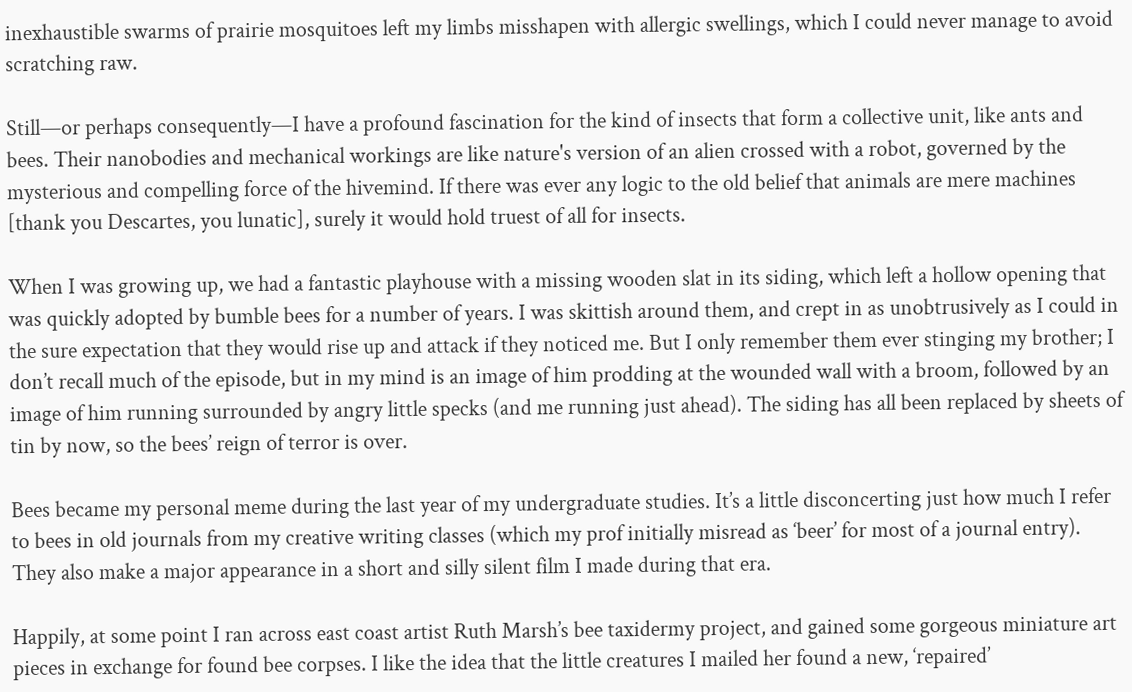inexhaustible swarms of prairie mosquitoes left my limbs misshapen with allergic swellings, which I could never manage to avoid scratching raw.

Still—or perhaps consequently—I have a profound fascination for the kind of insects that form a collective unit, like ants and bees. Their nanobodies and mechanical workings are like nature's version of an alien crossed with a robot, governed by the mysterious and compelling force of the hivemind. If there was ever any logic to the old belief that animals are mere machines [thank you Descartes, you lunatic], surely it would hold truest of all for insects.

When I was growing up, we had a fantastic playhouse with a missing wooden slat in its siding, which left a hollow opening that was quickly adopted by bumble bees for a number of years. I was skittish around them, and crept in as unobtrusively as I could in the sure expectation that they would rise up and attack if they noticed me. But I only remember them ever stinging my brother; I don’t recall much of the episode, but in my mind is an image of him prodding at the wounded wall with a broom, followed by an image of him running surrounded by angry little specks (and me running just ahead). The siding has all been replaced by sheets of tin by now, so the bees’ reign of terror is over.

Bees became my personal meme during the last year of my undergraduate studies. It’s a little disconcerting just how much I refer to bees in old journals from my creative writing classes (which my prof initially misread as ‘beer’ for most of a journal entry). They also make a major appearance in a short and silly silent film I made during that era.

Happily, at some point I ran across east coast artist Ruth Marsh’s bee taxidermy project, and gained some gorgeous miniature art pieces in exchange for found bee corpses. I like the idea that the little creatures I mailed her found a new, ‘repaired’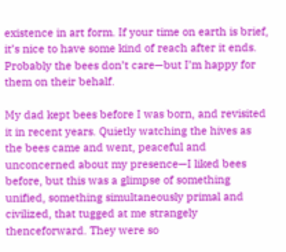existence in art form. If your time on earth is brief, it’s nice to have some kind of reach after it ends. Probably the bees don’t care—but I’m happy for them on their behalf.

My dad kept bees before I was born, and revisited it in recent years. Quietly watching the hives as the bees came and went, peaceful and unconcerned about my presence—I liked bees before, but this was a glimpse of something unified, something simultaneously primal and civilized, that tugged at me strangely thenceforward. They were so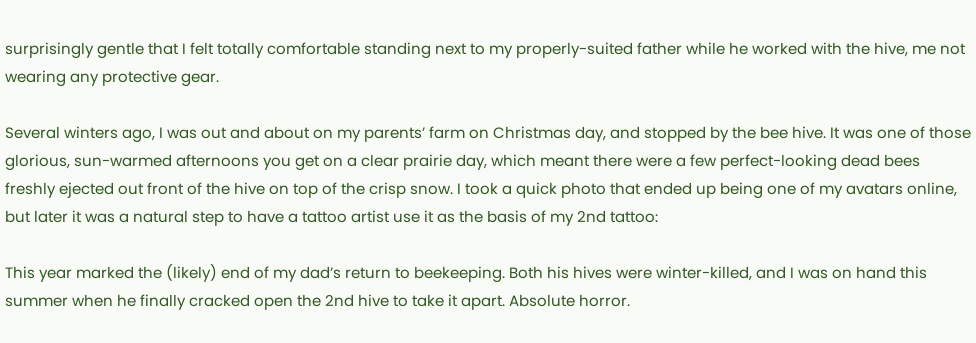surprisingly gentle that I felt totally comfortable standing next to my properly-suited father while he worked with the hive, me not wearing any protective gear.

Several winters ago, I was out and about on my parents’ farm on Christmas day, and stopped by the bee hive. It was one of those glorious, sun-warmed afternoons you get on a clear prairie day, which meant there were a few perfect-looking dead bees freshly ejected out front of the hive on top of the crisp snow. I took a quick photo that ended up being one of my avatars online, but later it was a natural step to have a tattoo artist use it as the basis of my 2nd tattoo:

This year marked the (likely) end of my dad’s return to beekeeping. Both his hives were winter-killed, and I was on hand this summer when he finally cracked open the 2nd hive to take it apart. Absolute horror.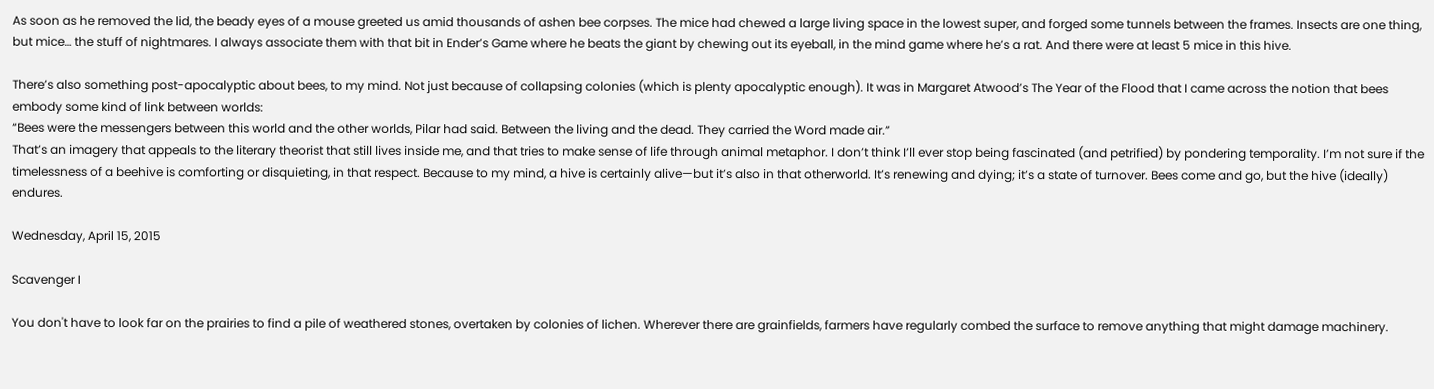As soon as he removed the lid, the beady eyes of a mouse greeted us amid thousands of ashen bee corpses. The mice had chewed a large living space in the lowest super, and forged some tunnels between the frames. Insects are one thing, but mice… the stuff of nightmares. I always associate them with that bit in Ender’s Game where he beats the giant by chewing out its eyeball, in the mind game where he’s a rat. And there were at least 5 mice in this hive.

There’s also something post-apocalyptic about bees, to my mind. Not just because of collapsing colonies (which is plenty apocalyptic enough). It was in Margaret Atwood’s The Year of the Flood that I came across the notion that bees embody some kind of link between worlds:
“Bees were the messengers between this world and the other worlds, Pilar had said. Between the living and the dead. They carried the Word made air.”
That’s an imagery that appeals to the literary theorist that still lives inside me, and that tries to make sense of life through animal metaphor. I don’t think I’ll ever stop being fascinated (and petrified) by pondering temporality. I’m not sure if the timelessness of a beehive is comforting or disquieting, in that respect. Because to my mind, a hive is certainly alive—but it’s also in that otherworld. It’s renewing and dying; it’s a state of turnover. Bees come and go, but the hive (ideally) endures.

Wednesday, April 15, 2015

Scavenger I

You don't have to look far on the prairies to find a pile of weathered stones, overtaken by colonies of lichen. Wherever there are grainfields, farmers have regularly combed the surface to remove anything that might damage machinery.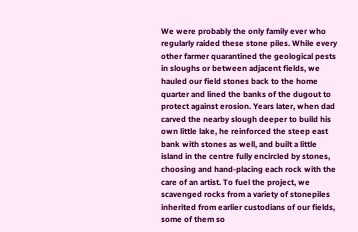We were probably the only family ever who regularly raided these stone piles. While every other farmer quarantined the geological pests in sloughs or between adjacent fields, we hauled our field stones back to the home quarter and lined the banks of the dugout to protect against erosion. Years later, when dad carved the nearby slough deeper to build his own little lake, he reinforced the steep east bank with stones as well, and built a little island in the centre fully encircled by stones, choosing and hand-placing each rock with the care of an artist. To fuel the project, we scavenged rocks from a variety of stonepiles inherited from earlier custodians of our fields, some of them so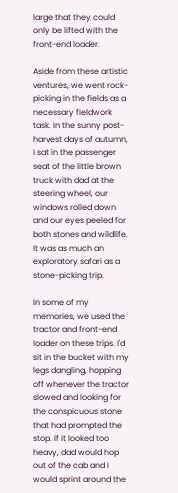large that they could only be lifted with the front-end loader.

Aside from these artistic ventures, we went rock-picking in the fields as a necessary fieldwork task. In the sunny post-harvest days of autumn, I sat in the passenger seat of the little brown truck with dad at the steering wheel, our windows rolled down and our eyes peeled for both stones and wildlife. It was as much an exploratory safari as a stone-picking trip.

In some of my memories, we used the tractor and front-end loader on these trips. I'd sit in the bucket with my legs dangling, hopping off whenever the tractor slowed and looking for the conspicuous stone that had prompted the stop. If it looked too heavy, dad would hop out of the cab and I would sprint around the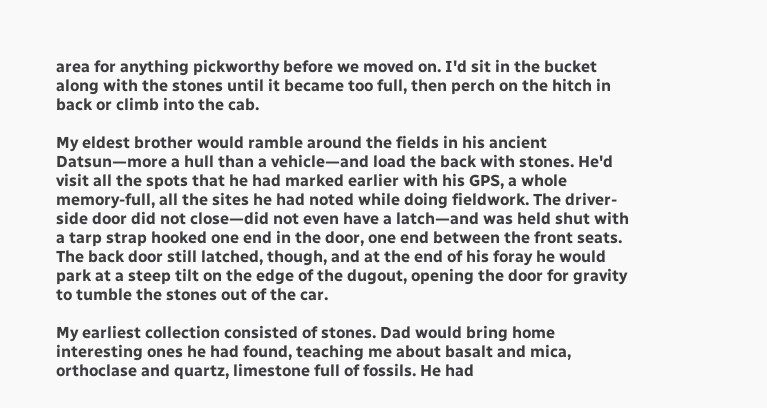area for anything pickworthy before we moved on. I'd sit in the bucket along with the stones until it became too full, then perch on the hitch in back or climb into the cab.

My eldest brother would ramble around the fields in his ancient Datsun—more a hull than a vehicle—and load the back with stones. He'd visit all the spots that he had marked earlier with his GPS, a whole memory-full, all the sites he had noted while doing fieldwork. The driver-side door did not close—did not even have a latch—and was held shut with a tarp strap hooked one end in the door, one end between the front seats. The back door still latched, though, and at the end of his foray he would park at a steep tilt on the edge of the dugout, opening the door for gravity to tumble the stones out of the car.

My earliest collection consisted of stones. Dad would bring home interesting ones he had found, teaching me about basalt and mica, orthoclase and quartz, limestone full of fossils. He had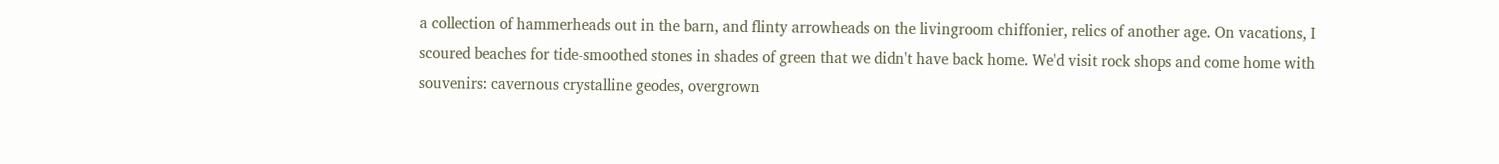a collection of hammerheads out in the barn, and flinty arrowheads on the livingroom chiffonier, relics of another age. On vacations, I scoured beaches for tide-smoothed stones in shades of green that we didn't have back home. We'd visit rock shops and come home with souvenirs: cavernous crystalline geodes, overgrown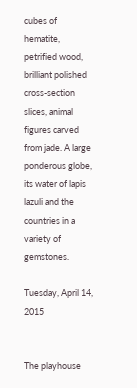cubes of hematite, petrified wood, brilliant polished cross-section slices, animal figures carved from jade. A large ponderous globe, its water of lapis lazuli and the countries in a variety of gemstones.

Tuesday, April 14, 2015


The playhouse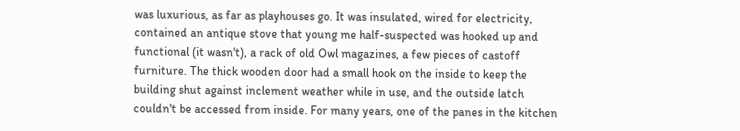was luxurious, as far as playhouses go. It was insulated, wired for electricity, contained an antique stove that young me half-suspected was hooked up and functional (it wasn't), a rack of old Owl magazines, a few pieces of castoff furniture. The thick wooden door had a small hook on the inside to keep the building shut against inclement weather while in use, and the outside latch couldn't be accessed from inside. For many years, one of the panes in the kitchen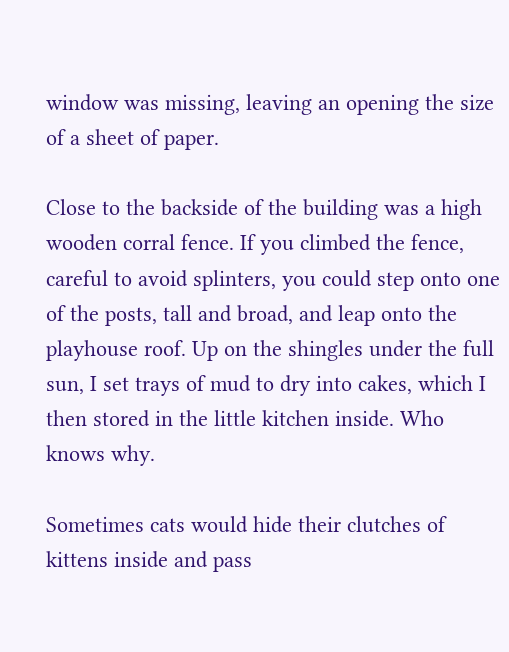window was missing, leaving an opening the size of a sheet of paper.

Close to the backside of the building was a high wooden corral fence. If you climbed the fence, careful to avoid splinters, you could step onto one of the posts, tall and broad, and leap onto the playhouse roof. Up on the shingles under the full sun, I set trays of mud to dry into cakes, which I then stored in the little kitchen inside. Who knows why.

Sometimes cats would hide their clutches of kittens inside and pass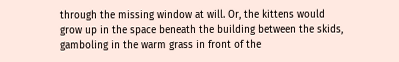through the missing window at will. Or, the kittens would grow up in the space beneath the building between the skids, gamboling in the warm grass in front of the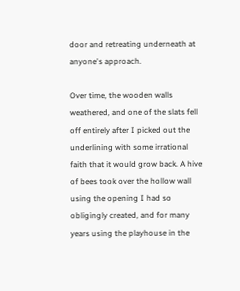door and retreating underneath at anyone's approach.

Over time, the wooden walls weathered, and one of the slats fell off entirely after I picked out the underlining with some irrational faith that it would grow back. A hive of bees took over the hollow wall using the opening I had so obligingly created, and for many years using the playhouse in the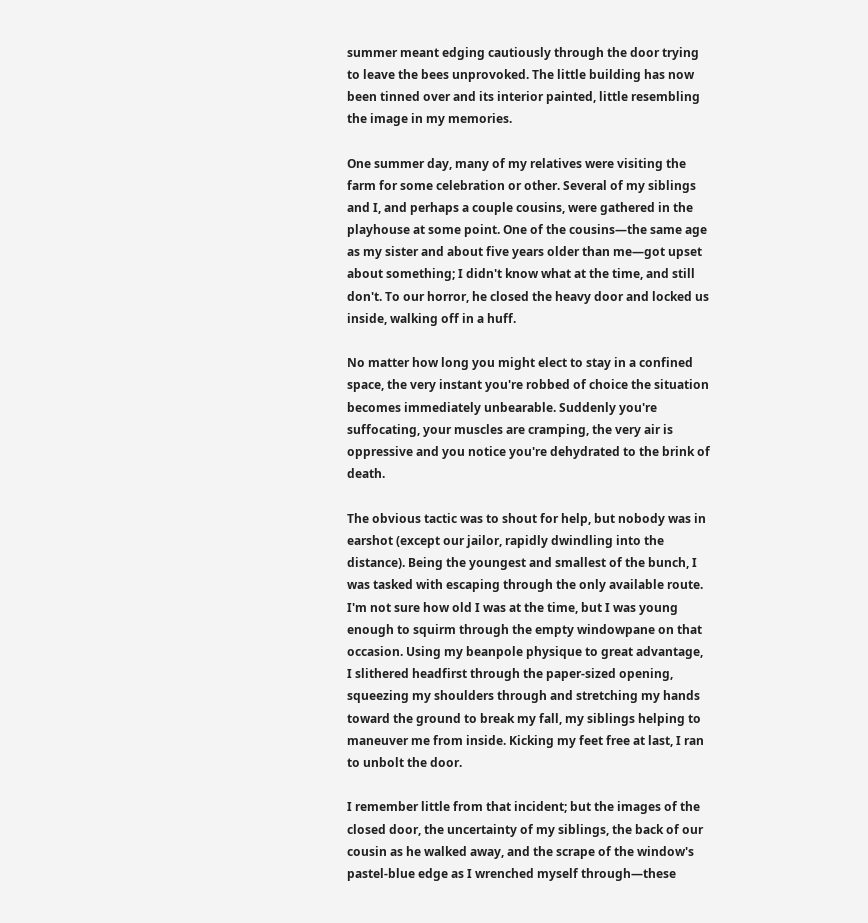summer meant edging cautiously through the door trying to leave the bees unprovoked. The little building has now been tinned over and its interior painted, little resembling the image in my memories.

One summer day, many of my relatives were visiting the farm for some celebration or other. Several of my siblings and I, and perhaps a couple cousins, were gathered in the playhouse at some point. One of the cousins—the same age as my sister and about five years older than me—got upset about something; I didn't know what at the time, and still don't. To our horror, he closed the heavy door and locked us inside, walking off in a huff.

No matter how long you might elect to stay in a confined space, the very instant you're robbed of choice the situation becomes immediately unbearable. Suddenly you're suffocating, your muscles are cramping, the very air is oppressive and you notice you're dehydrated to the brink of death.

The obvious tactic was to shout for help, but nobody was in earshot (except our jailor, rapidly dwindling into the distance). Being the youngest and smallest of the bunch, I was tasked with escaping through the only available route. I'm not sure how old I was at the time, but I was young enough to squirm through the empty windowpane on that occasion. Using my beanpole physique to great advantage, I slithered headfirst through the paper-sized opening, squeezing my shoulders through and stretching my hands toward the ground to break my fall, my siblings helping to maneuver me from inside. Kicking my feet free at last, I ran to unbolt the door.

I remember little from that incident; but the images of the closed door, the uncertainty of my siblings, the back of our cousin as he walked away, and the scrape of the window's pastel-blue edge as I wrenched myself through—these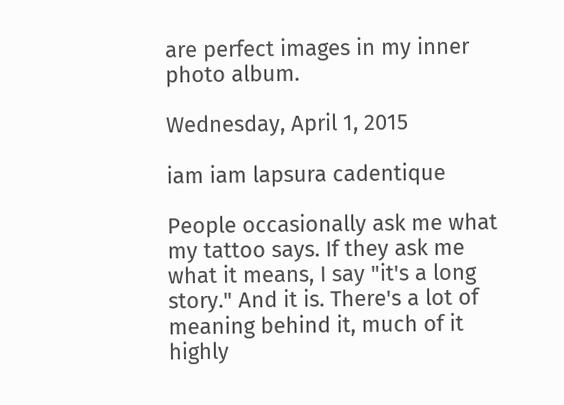are perfect images in my inner photo album.

Wednesday, April 1, 2015

iam iam lapsura cadentique

People occasionally ask me what my tattoo says. If they ask me what it means, I say "it's a long story." And it is. There's a lot of meaning behind it, much of it highly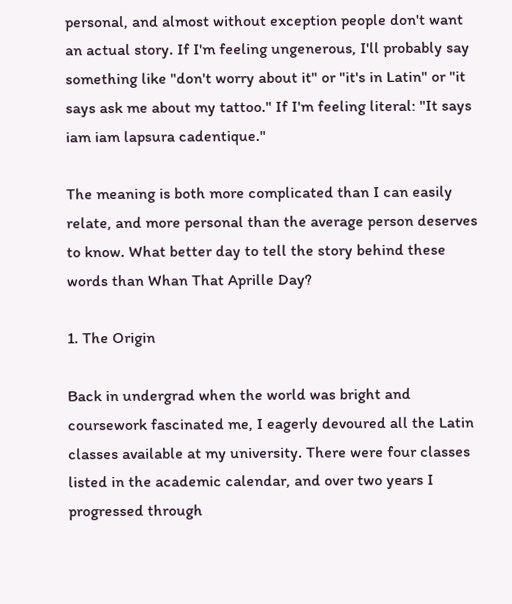personal, and almost without exception people don't want an actual story. If I'm feeling ungenerous, I'll probably say something like "don't worry about it" or "it's in Latin" or "it says ask me about my tattoo." If I'm feeling literal: "It says iam iam lapsura cadentique."

The meaning is both more complicated than I can easily relate, and more personal than the average person deserves to know. What better day to tell the story behind these words than Whan That Aprille Day?

1. The Origin

Back in undergrad when the world was bright and coursework fascinated me, I eagerly devoured all the Latin classes available at my university. There were four classes listed in the academic calendar, and over two years I progressed through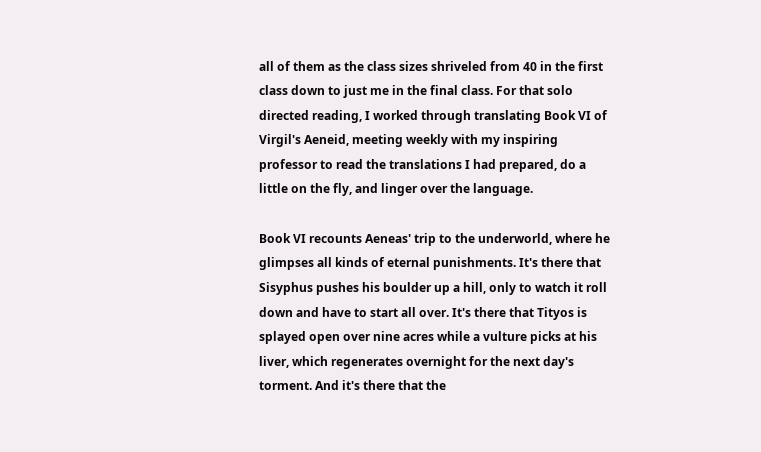all of them as the class sizes shriveled from 40 in the first class down to just me in the final class. For that solo directed reading, I worked through translating Book VI of Virgil's Aeneid, meeting weekly with my inspiring professor to read the translations I had prepared, do a little on the fly, and linger over the language.

Book VI recounts Aeneas' trip to the underworld, where he glimpses all kinds of eternal punishments. It's there that Sisyphus pushes his boulder up a hill, only to watch it roll down and have to start all over. It's there that Tityos is splayed open over nine acres while a vulture picks at his liver, which regenerates overnight for the next day's torment. And it's there that the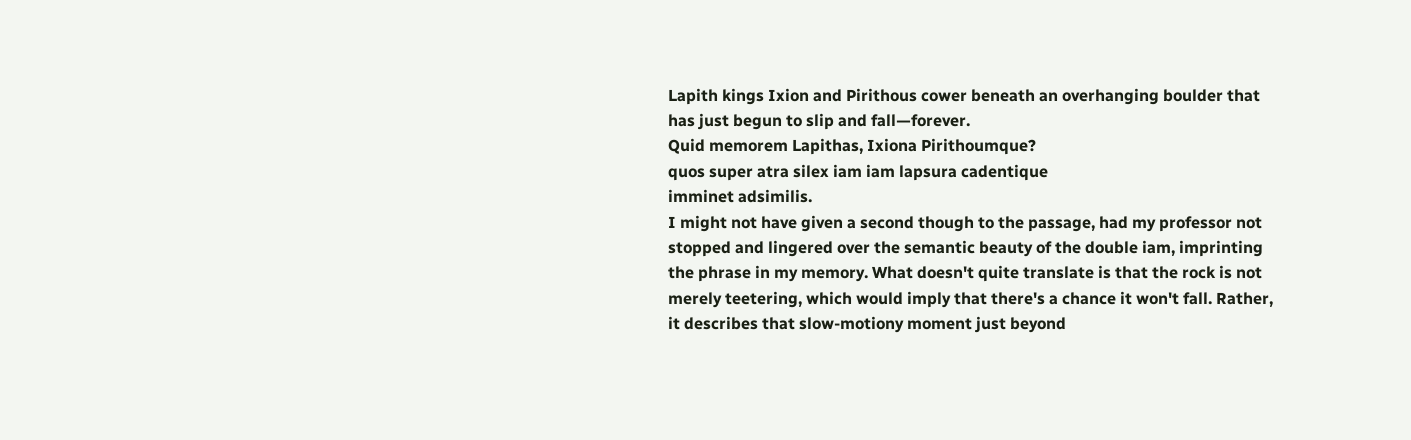Lapith kings Ixion and Pirithous cower beneath an overhanging boulder that has just begun to slip and fall—forever.
Quid memorem Lapithas, Ixiona Pirithoumque?
quos super atra silex iam iam lapsura cadentique
imminet adsimilis.
I might not have given a second though to the passage, had my professor not stopped and lingered over the semantic beauty of the double iam, imprinting the phrase in my memory. What doesn't quite translate is that the rock is not merely teetering, which would imply that there's a chance it won't fall. Rather, it describes that slow-motiony moment just beyond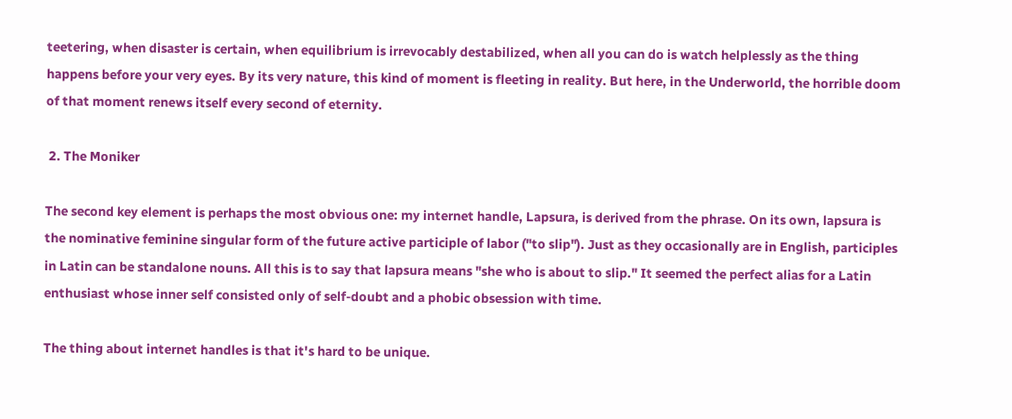teetering, when disaster is certain, when equilibrium is irrevocably destabilized, when all you can do is watch helplessly as the thing happens before your very eyes. By its very nature, this kind of moment is fleeting in reality. But here, in the Underworld, the horrible doom of that moment renews itself every second of eternity.

 2. The Moniker

The second key element is perhaps the most obvious one: my internet handle, Lapsura, is derived from the phrase. On its own, lapsura is the nominative feminine singular form of the future active participle of labor ("to slip"). Just as they occasionally are in English, participles in Latin can be standalone nouns. All this is to say that lapsura means "she who is about to slip." It seemed the perfect alias for a Latin enthusiast whose inner self consisted only of self-doubt and a phobic obsession with time.

The thing about internet handles is that it's hard to be unique.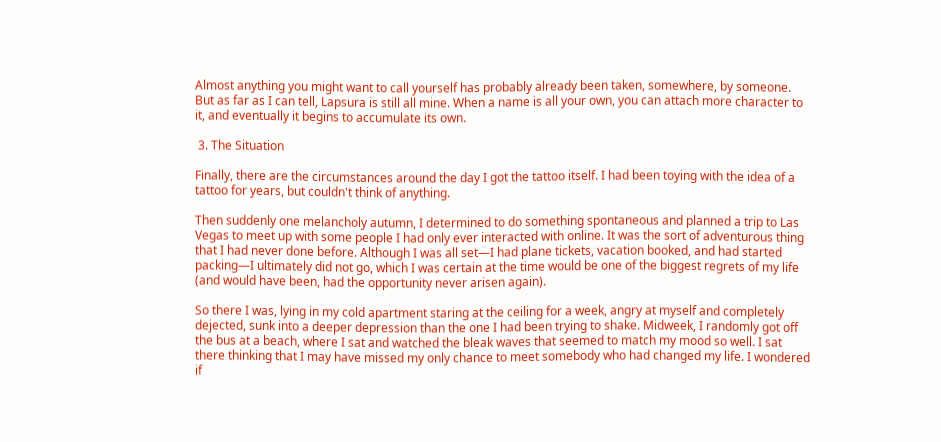Almost anything you might want to call yourself has probably already been taken, somewhere, by someone. But as far as I can tell, Lapsura is still all mine. When a name is all your own, you can attach more character to it, and eventually it begins to accumulate its own.

 3. The Situation

Finally, there are the circumstances around the day I got the tattoo itself. I had been toying with the idea of a tattoo for years, but couldn't think of anything.

Then suddenly one melancholy autumn, I determined to do something spontaneous and planned a trip to Las Vegas to meet up with some people I had only ever interacted with online. It was the sort of adventurous thing that I had never done before. Although I was all set—I had plane tickets, vacation booked, and had started packing—I ultimately did not go, which I was certain at the time would be one of the biggest regrets of my life (and would have been, had the opportunity never arisen again).

So there I was, lying in my cold apartment staring at the ceiling for a week, angry at myself and completely dejected, sunk into a deeper depression than the one I had been trying to shake. Midweek, I randomly got off the bus at a beach, where I sat and watched the bleak waves that seemed to match my mood so well. I sat there thinking that I may have missed my only chance to meet somebody who had changed my life. I wondered if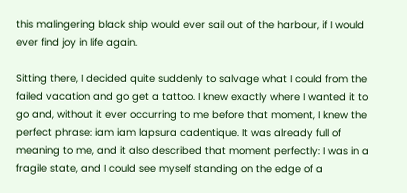this malingering black ship would ever sail out of the harbour, if I would ever find joy in life again.

Sitting there, I decided quite suddenly to salvage what I could from the failed vacation and go get a tattoo. I knew exactly where I wanted it to go and, without it ever occurring to me before that moment, I knew the perfect phrase: iam iam lapsura cadentique. It was already full of meaning to me, and it also described that moment perfectly: I was in a fragile state, and I could see myself standing on the edge of a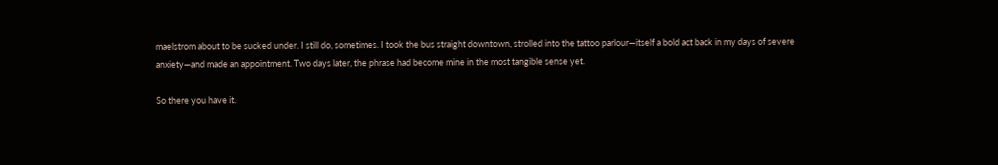maelstrom about to be sucked under. I still do, sometimes. I took the bus straight downtown, strolled into the tattoo parlour—itself a bold act back in my days of severe anxiety—and made an appointment. Two days later, the phrase had become mine in the most tangible sense yet.

So there you have it.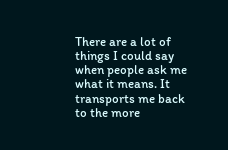There are a lot of things I could say when people ask me what it means. It transports me back to the more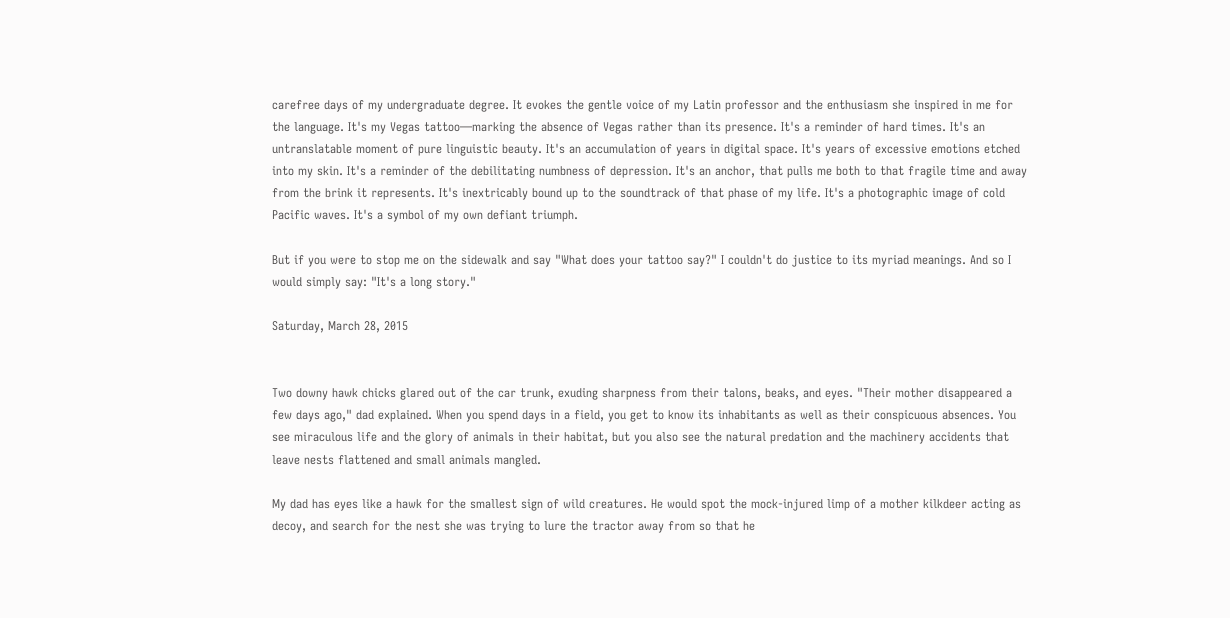carefree days of my undergraduate degree. It evokes the gentle voice of my Latin professor and the enthusiasm she inspired in me for the language. It's my Vegas tattoo—marking the absence of Vegas rather than its presence. It's a reminder of hard times. It's an untranslatable moment of pure linguistic beauty. It's an accumulation of years in digital space. It's years of excessive emotions etched into my skin. It's a reminder of the debilitating numbness of depression. It's an anchor, that pulls me both to that fragile time and away from the brink it represents. It's inextricably bound up to the soundtrack of that phase of my life. It's a photographic image of cold Pacific waves. It's a symbol of my own defiant triumph.

But if you were to stop me on the sidewalk and say "What does your tattoo say?" I couldn't do justice to its myriad meanings. And so I would simply say: "It's a long story."

Saturday, March 28, 2015


Two downy hawk chicks glared out of the car trunk, exuding sharpness from their talons, beaks, and eyes. "Their mother disappeared a few days ago," dad explained. When you spend days in a field, you get to know its inhabitants as well as their conspicuous absences. You see miraculous life and the glory of animals in their habitat, but you also see the natural predation and the machinery accidents that leave nests flattened and small animals mangled.

My dad has eyes like a hawk for the smallest sign of wild creatures. He would spot the mock-injured limp of a mother kilkdeer acting as decoy, and search for the nest she was trying to lure the tractor away from so that he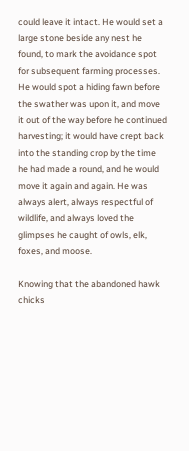could leave it intact. He would set a large stone beside any nest he found, to mark the avoidance spot for subsequent farming processes. He would spot a hiding fawn before the swather was upon it, and move it out of the way before he continued harvesting; it would have crept back into the standing crop by the time he had made a round, and he would move it again and again. He was always alert, always respectful of wildlife, and always loved the glimpses he caught of owls, elk, foxes, and moose.

Knowing that the abandoned hawk chicks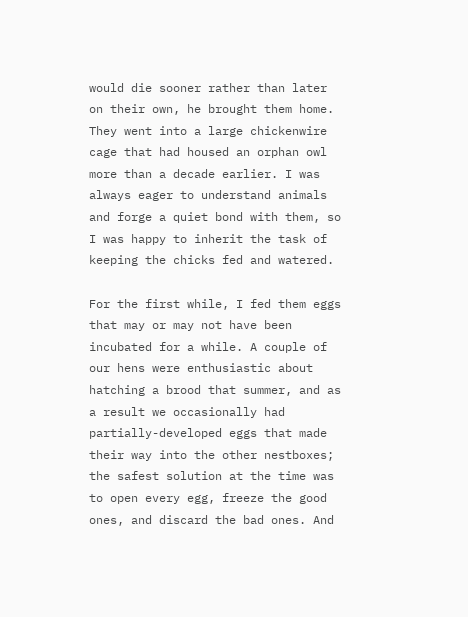would die sooner rather than later on their own, he brought them home. They went into a large chickenwire cage that had housed an orphan owl more than a decade earlier. I was always eager to understand animals and forge a quiet bond with them, so I was happy to inherit the task of keeping the chicks fed and watered.

For the first while, I fed them eggs that may or may not have been incubated for a while. A couple of our hens were enthusiastic about hatching a brood that summer, and as a result we occasionally had partially-developed eggs that made their way into the other nestboxes; the safest solution at the time was to open every egg, freeze the good ones, and discard the bad ones. And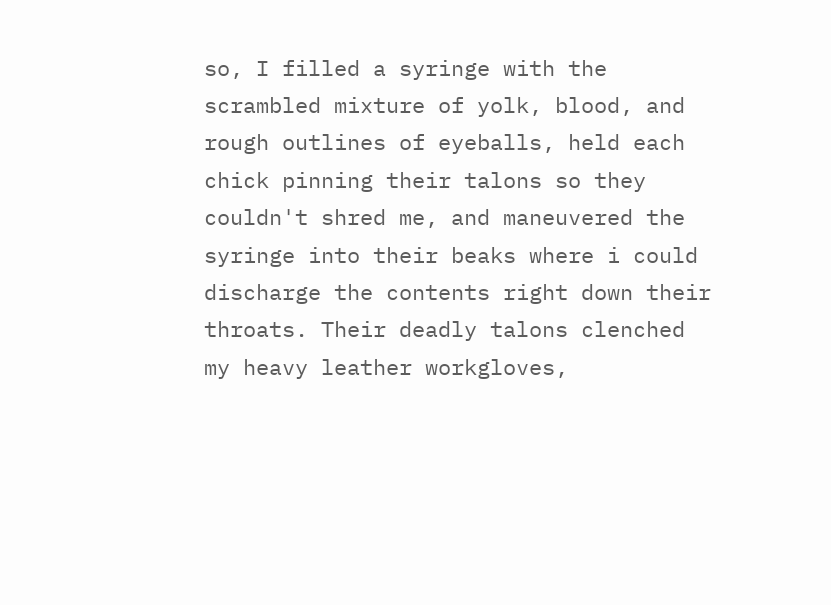so, I filled a syringe with the scrambled mixture of yolk, blood, and rough outlines of eyeballs, held each chick pinning their talons so they couldn't shred me, and maneuvered the syringe into their beaks where i could discharge the contents right down their throats. Their deadly talons clenched my heavy leather workgloves,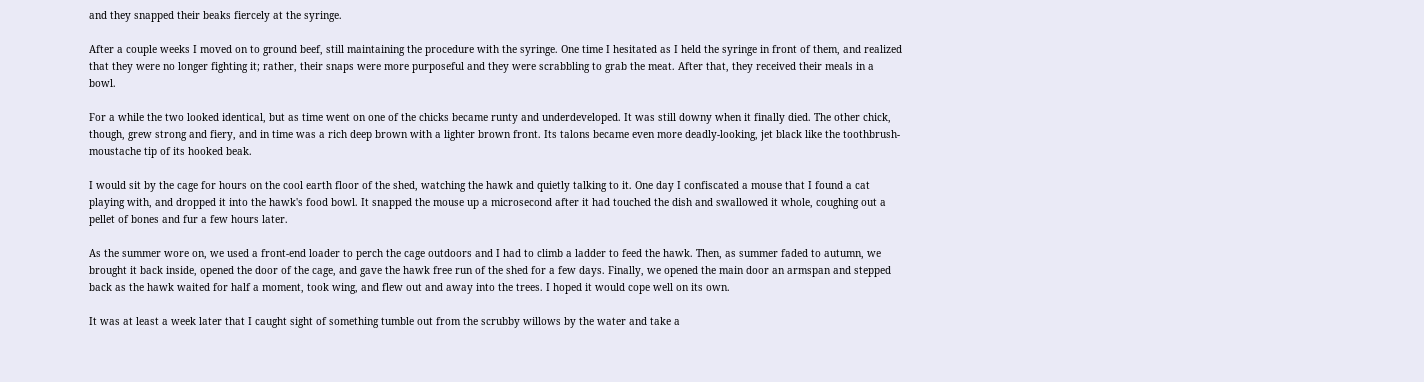and they snapped their beaks fiercely at the syringe.

After a couple weeks I moved on to ground beef, still maintaining the procedure with the syringe. One time I hesitated as I held the syringe in front of them, and realized that they were no longer fighting it; rather, their snaps were more purposeful and they were scrabbling to grab the meat. After that, they received their meals in a bowl.

For a while the two looked identical, but as time went on one of the chicks became runty and underdeveloped. It was still downy when it finally died. The other chick, though, grew strong and fiery, and in time was a rich deep brown with a lighter brown front. Its talons became even more deadly-looking, jet black like the toothbrush-moustache tip of its hooked beak.

I would sit by the cage for hours on the cool earth floor of the shed, watching the hawk and quietly talking to it. One day I confiscated a mouse that I found a cat playing with, and dropped it into the hawk's food bowl. It snapped the mouse up a microsecond after it had touched the dish and swallowed it whole, coughing out a pellet of bones and fur a few hours later.

As the summer wore on, we used a front-end loader to perch the cage outdoors and I had to climb a ladder to feed the hawk. Then, as summer faded to autumn, we brought it back inside, opened the door of the cage, and gave the hawk free run of the shed for a few days. Finally, we opened the main door an armspan and stepped back as the hawk waited for half a moment, took wing, and flew out and away into the trees. I hoped it would cope well on its own.

It was at least a week later that I caught sight of something tumble out from the scrubby willows by the water and take a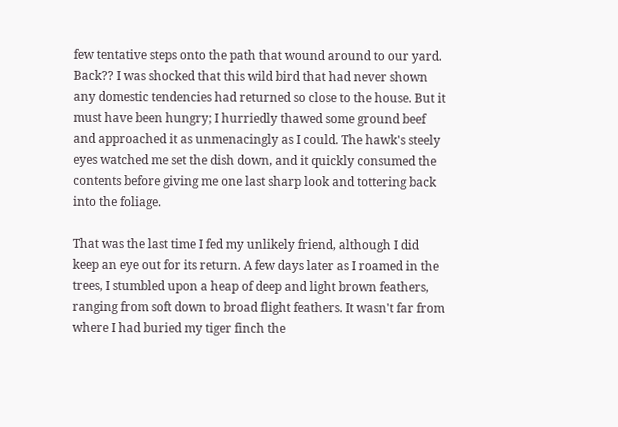few tentative steps onto the path that wound around to our yard. Back?? I was shocked that this wild bird that had never shown any domestic tendencies had returned so close to the house. But it must have been hungry; I hurriedly thawed some ground beef and approached it as unmenacingly as I could. The hawk's steely eyes watched me set the dish down, and it quickly consumed the contents before giving me one last sharp look and tottering back into the foliage.

That was the last time I fed my unlikely friend, although I did keep an eye out for its return. A few days later as I roamed in the trees, I stumbled upon a heap of deep and light brown feathers, ranging from soft down to broad flight feathers. It wasn't far from where I had buried my tiger finch the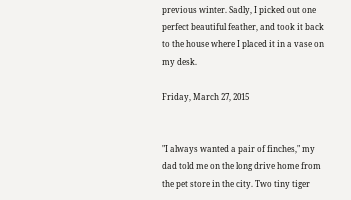previous winter. Sadly, I picked out one perfect beautiful feather, and took it back to the house where I placed it in a vase on my desk.

Friday, March 27, 2015


"I always wanted a pair of finches," my dad told me on the long drive home from the pet store in the city. Two tiny tiger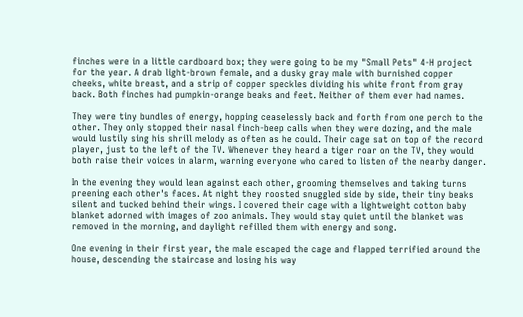finches were in a little cardboard box; they were going to be my "Small Pets" 4-H project for the year. A drab light-brown female, and a dusky gray male with burnished copper cheeks, white breast, and a strip of copper speckles dividing his white front from gray back. Both finches had pumpkin-orange beaks and feet. Neither of them ever had names.

They were tiny bundles of energy, hopping ceaselessly back and forth from one perch to the other. They only stopped their nasal finch-beep calls when they were dozing, and the male would lustily sing his shrill melody as often as he could. Their cage sat on top of the record player, just to the left of the TV. Whenever they heard a tiger roar on the TV, they would both raise their voices in alarm, warning everyone who cared to listen of the nearby danger.

In the evening they would lean against each other, grooming themselves and taking turns preening each other's faces. At night they roosted snuggled side by side, their tiny beaks silent and tucked behind their wings. I covered their cage with a lightweight cotton baby blanket adorned with images of zoo animals. They would stay quiet until the blanket was removed in the morning, and daylight refilled them with energy and song.

One evening in their first year, the male escaped the cage and flapped terrified around the house, descending the staircase and losing his way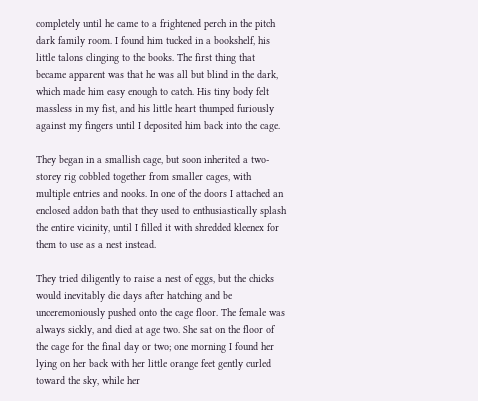completely until he came to a frightened perch in the pitch dark family room. I found him tucked in a bookshelf, his little talons clinging to the books. The first thing that became apparent was that he was all but blind in the dark, which made him easy enough to catch. His tiny body felt massless in my fist, and his little heart thumped furiously against my fingers until I deposited him back into the cage.

They began in a smallish cage, but soon inherited a two-storey rig cobbled together from smaller cages, with multiple entries and nooks. In one of the doors I attached an enclosed addon bath that they used to enthusiastically splash the entire vicinity, until I filled it with shredded kleenex for them to use as a nest instead.

They tried diligently to raise a nest of eggs, but the chicks would inevitably die days after hatching and be unceremoniously pushed onto the cage floor. The female was always sickly, and died at age two. She sat on the floor of the cage for the final day or two; one morning I found her lying on her back with her little orange feet gently curled toward the sky, while her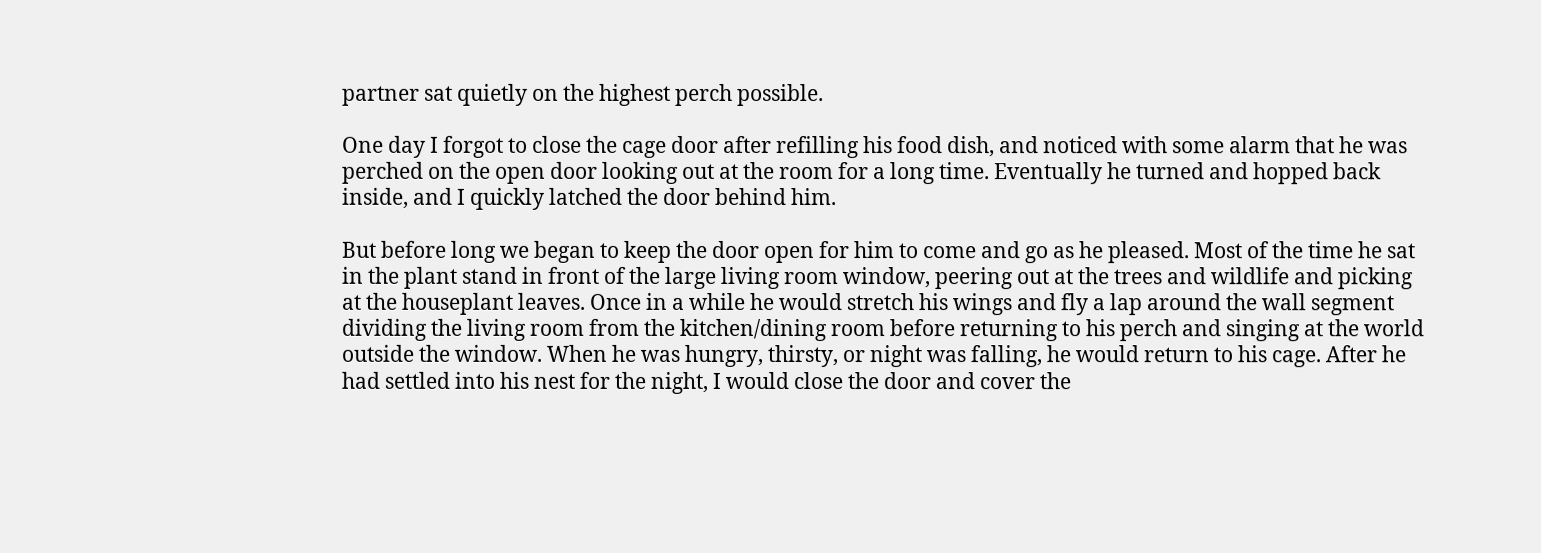partner sat quietly on the highest perch possible.

One day I forgot to close the cage door after refilling his food dish, and noticed with some alarm that he was perched on the open door looking out at the room for a long time. Eventually he turned and hopped back inside, and I quickly latched the door behind him.

But before long we began to keep the door open for him to come and go as he pleased. Most of the time he sat in the plant stand in front of the large living room window, peering out at the trees and wildlife and picking at the houseplant leaves. Once in a while he would stretch his wings and fly a lap around the wall segment dividing the living room from the kitchen/dining room before returning to his perch and singing at the world outside the window. When he was hungry, thirsty, or night was falling, he would return to his cage. After he had settled into his nest for the night, I would close the door and cover the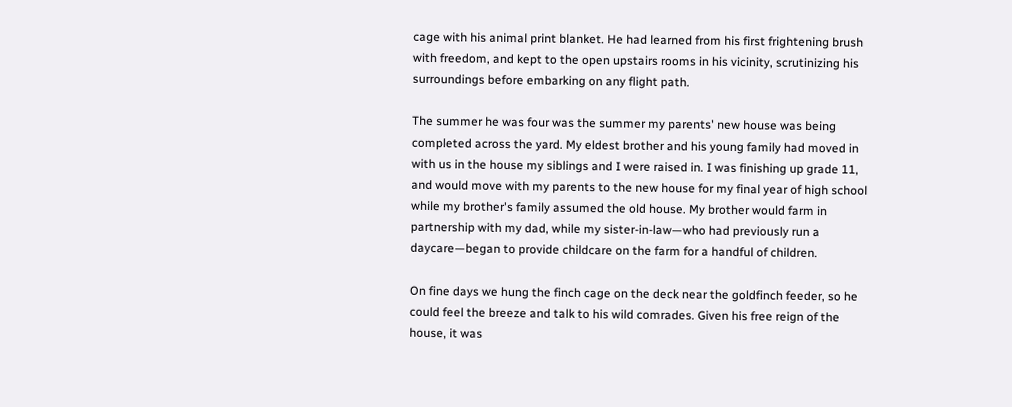cage with his animal print blanket. He had learned from his first frightening brush with freedom, and kept to the open upstairs rooms in his vicinity, scrutinizing his surroundings before embarking on any flight path.

The summer he was four was the summer my parents' new house was being completed across the yard. My eldest brother and his young family had moved in with us in the house my siblings and I were raised in. I was finishing up grade 11, and would move with my parents to the new house for my final year of high school while my brother's family assumed the old house. My brother would farm in partnership with my dad, while my sister-in-law—who had previously run a daycare—began to provide childcare on the farm for a handful of children.

On fine days we hung the finch cage on the deck near the goldfinch feeder, so he could feel the breeze and talk to his wild comrades. Given his free reign of the house, it was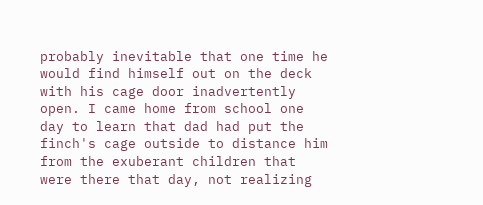probably inevitable that one time he would find himself out on the deck with his cage door inadvertently open. I came home from school one day to learn that dad had put the finch's cage outside to distance him from the exuberant children that were there that day, not realizing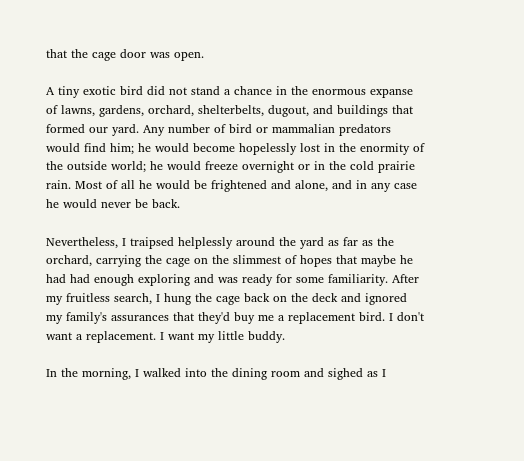that the cage door was open.

A tiny exotic bird did not stand a chance in the enormous expanse of lawns, gardens, orchard, shelterbelts, dugout, and buildings that formed our yard. Any number of bird or mammalian predators would find him; he would become hopelessly lost in the enormity of the outside world; he would freeze overnight or in the cold prairie rain. Most of all he would be frightened and alone, and in any case he would never be back.

Nevertheless, I traipsed helplessly around the yard as far as the orchard, carrying the cage on the slimmest of hopes that maybe he had had enough exploring and was ready for some familiarity. After my fruitless search, I hung the cage back on the deck and ignored my family's assurances that they'd buy me a replacement bird. I don't want a replacement. I want my little buddy.

In the morning, I walked into the dining room and sighed as I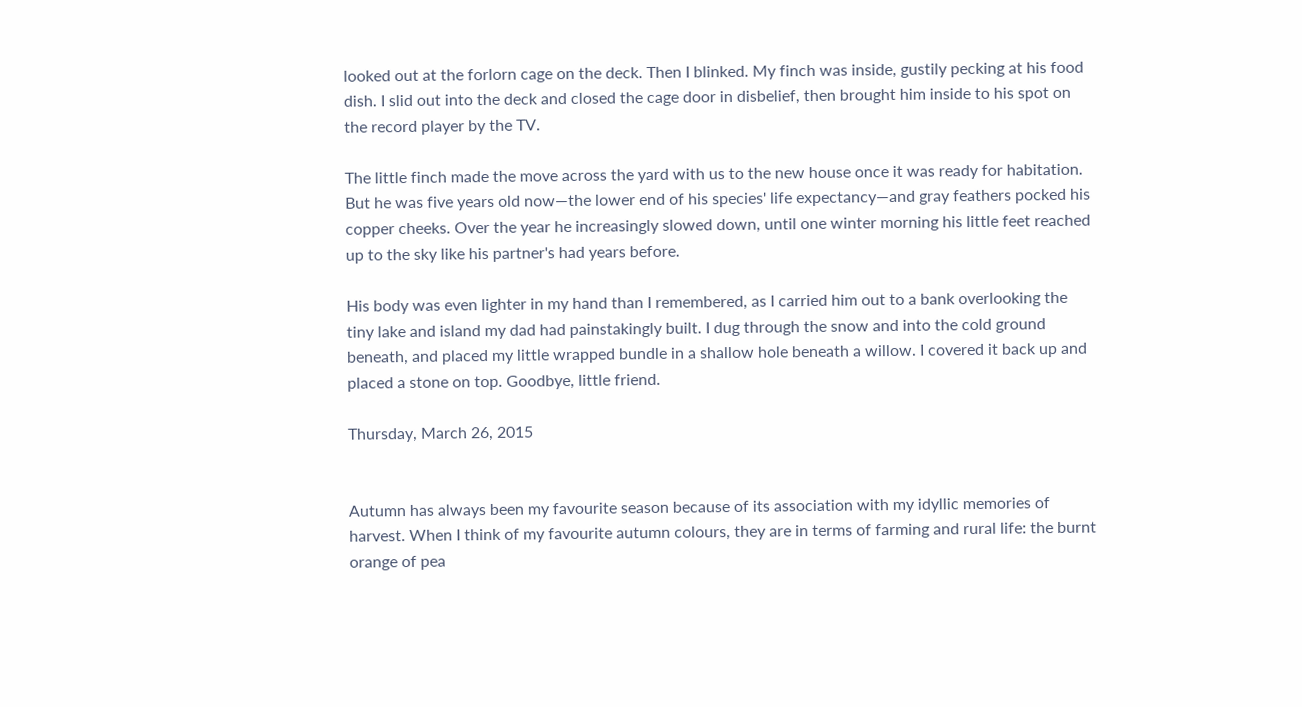looked out at the forlorn cage on the deck. Then I blinked. My finch was inside, gustily pecking at his food dish. I slid out into the deck and closed the cage door in disbelief, then brought him inside to his spot on the record player by the TV.

The little finch made the move across the yard with us to the new house once it was ready for habitation. But he was five years old now—the lower end of his species' life expectancy—and gray feathers pocked his copper cheeks. Over the year he increasingly slowed down, until one winter morning his little feet reached up to the sky like his partner's had years before.

His body was even lighter in my hand than I remembered, as I carried him out to a bank overlooking the tiny lake and island my dad had painstakingly built. I dug through the snow and into the cold ground beneath, and placed my little wrapped bundle in a shallow hole beneath a willow. I covered it back up and placed a stone on top. Goodbye, little friend.

Thursday, March 26, 2015


Autumn has always been my favourite season because of its association with my idyllic memories of harvest. When I think of my favourite autumn colours, they are in terms of farming and rural life: the burnt orange of pea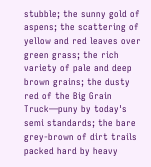stubble; the sunny gold of aspens; the scattering of yellow and red leaves over green grass; the rich variety of pale and deep brown grains; the dusty red of the Big Grain Truck—puny by today's semi standards; the bare grey-brown of dirt trails packed hard by heavy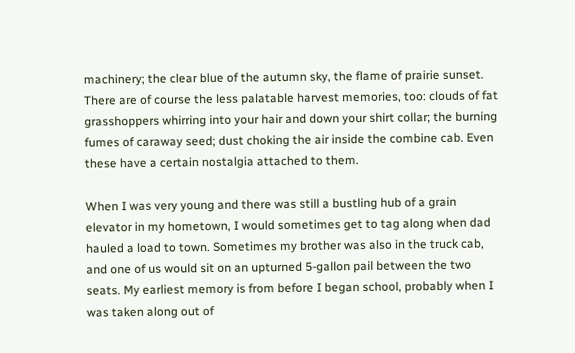machinery; the clear blue of the autumn sky, the flame of prairie sunset. There are of course the less palatable harvest memories, too: clouds of fat grasshoppers whirring into your hair and down your shirt collar; the burning fumes of caraway seed; dust choking the air inside the combine cab. Even these have a certain nostalgia attached to them.

When I was very young and there was still a bustling hub of a grain elevator in my hometown, I would sometimes get to tag along when dad hauled a load to town. Sometimes my brother was also in the truck cab, and one of us would sit on an upturned 5-gallon pail between the two seats. My earliest memory is from before I began school, probably when I was taken along out of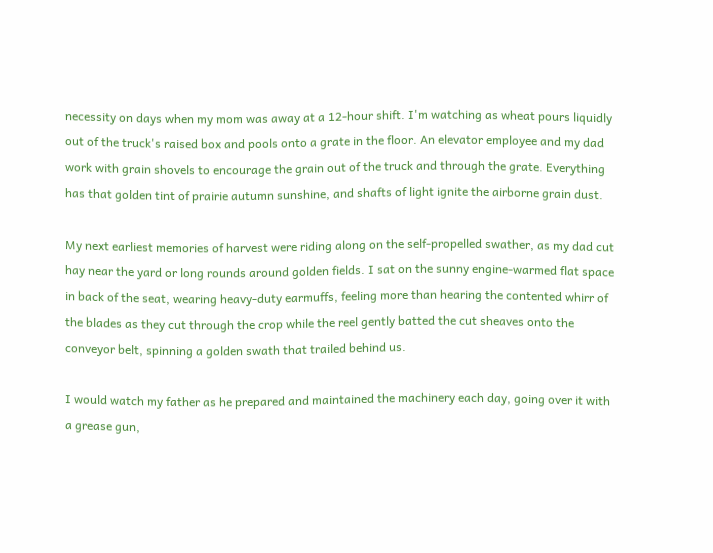necessity on days when my mom was away at a 12-hour shift. I'm watching as wheat pours liquidly out of the truck's raised box and pools onto a grate in the floor. An elevator employee and my dad work with grain shovels to encourage the grain out of the truck and through the grate. Everything has that golden tint of prairie autumn sunshine, and shafts of light ignite the airborne grain dust.

My next earliest memories of harvest were riding along on the self-propelled swather, as my dad cut hay near the yard or long rounds around golden fields. I sat on the sunny engine-warmed flat space in back of the seat, wearing heavy-duty earmuffs, feeling more than hearing the contented whirr of the blades as they cut through the crop while the reel gently batted the cut sheaves onto the conveyor belt, spinning a golden swath that trailed behind us.

I would watch my father as he prepared and maintained the machinery each day, going over it with a grease gun,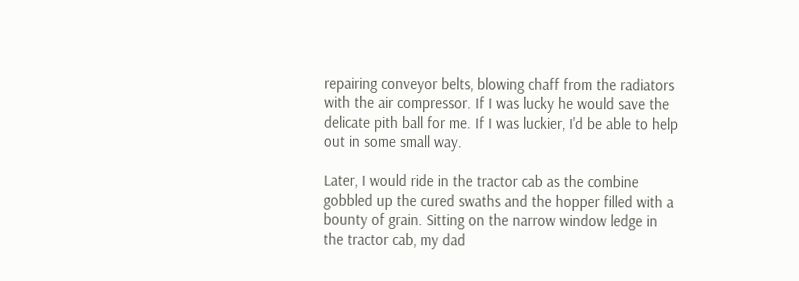repairing conveyor belts, blowing chaff from the radiators with the air compressor. If I was lucky he would save the delicate pith ball for me. If I was luckier, I'd be able to help out in some small way.

Later, I would ride in the tractor cab as the combine gobbled up the cured swaths and the hopper filled with a bounty of grain. Sitting on the narrow window ledge in the tractor cab, my dad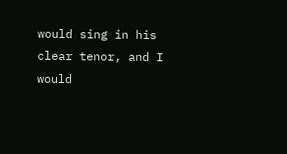would sing in his clear tenor, and I would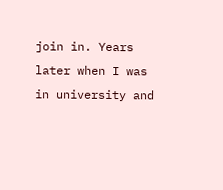join in. Years later when I was in university and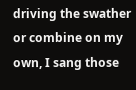driving the swather or combine on my own, I sang those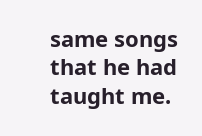same songs that he had taught me.